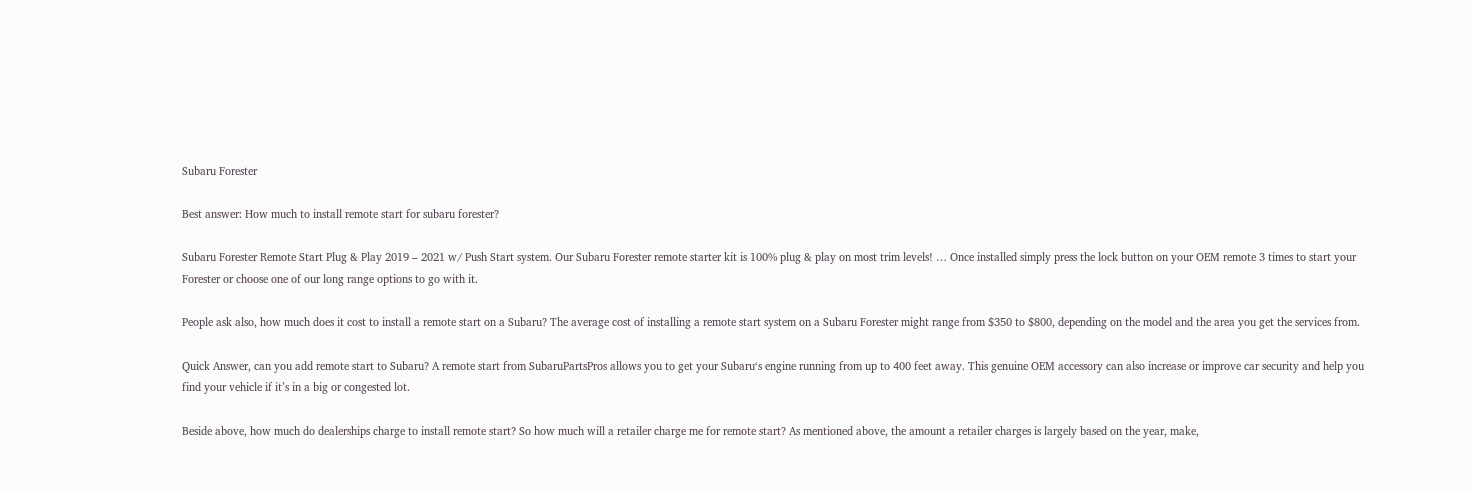Subaru Forester

Best answer: How much to install remote start for subaru forester?

Subaru Forester Remote Start Plug & Play 2019 – 2021 w/ Push Start system. Our Subaru Forester remote starter kit is 100% plug & play on most trim levels! … Once installed simply press the lock button on your OEM remote 3 times to start your Forester or choose one of our long range options to go with it.

People ask also, how much does it cost to install a remote start on a Subaru? The average cost of installing a remote start system on a Subaru Forester might range from $350 to $800, depending on the model and the area you get the services from.

Quick Answer, can you add remote start to Subaru? A remote start from SubaruPartsPros allows you to get your Subaru‘s engine running from up to 400 feet away. This genuine OEM accessory can also increase or improve car security and help you find your vehicle if it’s in a big or congested lot.

Beside above, how much do dealerships charge to install remote start? So how much will a retailer charge me for remote start? As mentioned above, the amount a retailer charges is largely based on the year, make,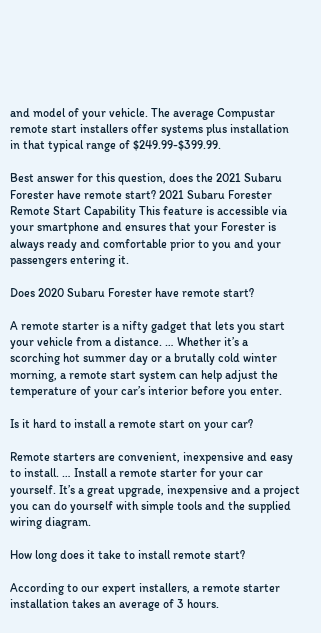and model of your vehicle. The average Compustar remote start installers offer systems plus installation in that typical range of $249.99-$399.99.

Best answer for this question, does the 2021 Subaru Forester have remote start? 2021 Subaru Forester Remote Start Capability This feature is accessible via your smartphone and ensures that your Forester is always ready and comfortable prior to you and your passengers entering it.

Does 2020 Subaru Forester have remote start?

A remote starter is a nifty gadget that lets you start your vehicle from a distance. … Whether it’s a scorching hot summer day or a brutally cold winter morning, a remote start system can help adjust the temperature of your car’s interior before you enter.

Is it hard to install a remote start on your car?

Remote starters are convenient, inexpensive and easy to install. … Install a remote starter for your car yourself. It’s a great upgrade, inexpensive and a project you can do yourself with simple tools and the supplied wiring diagram.

How long does it take to install remote start?

According to our expert installers, a remote starter installation takes an average of 3 hours.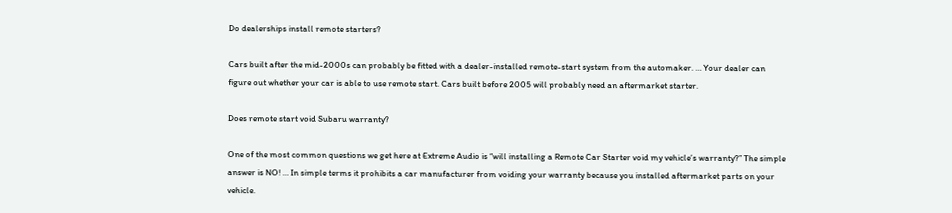Do dealerships install remote starters?

Cars built after the mid-2000s can probably be fitted with a dealer-installed remote-start system from the automaker. … Your dealer can figure out whether your car is able to use remote start. Cars built before 2005 will probably need an aftermarket starter.

Does remote start void Subaru warranty?

One of the most common questions we get here at Extreme Audio is “will installing a Remote Car Starter void my vehicle’s warranty?” The simple answer is NO! … In simple terms it prohibits a car manufacturer from voiding your warranty because you installed aftermarket parts on your vehicle.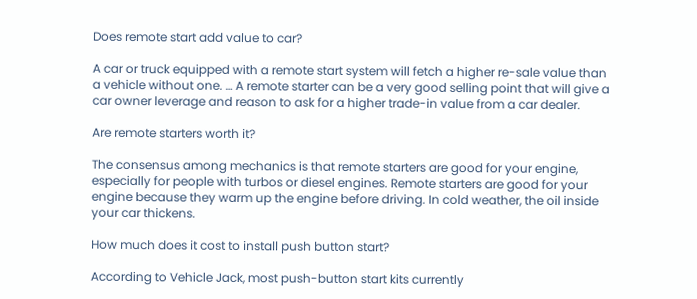Does remote start add value to car?

A car or truck equipped with a remote start system will fetch a higher re-sale value than a vehicle without one. … A remote starter can be a very good selling point that will give a car owner leverage and reason to ask for a higher trade-in value from a car dealer.

Are remote starters worth it?

The consensus among mechanics is that remote starters are good for your engine, especially for people with turbos or diesel engines. Remote starters are good for your engine because they warm up the engine before driving. In cold weather, the oil inside your car thickens.

How much does it cost to install push button start?

According to Vehicle Jack, most push-button start kits currently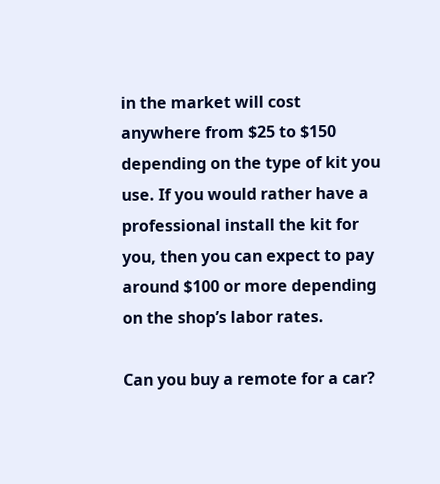in the market will cost anywhere from $25 to $150 depending on the type of kit you use. If you would rather have a professional install the kit for you, then you can expect to pay around $100 or more depending on the shop’s labor rates.

Can you buy a remote for a car?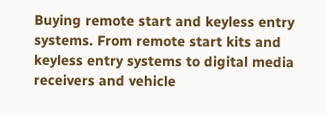Buying remote start and keyless entry systems. From remote start kits and keyless entry systems to digital media receivers and vehicle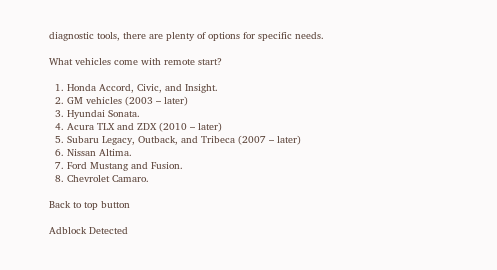diagnostic tools, there are plenty of options for specific needs.

What vehicles come with remote start?

  1. Honda Accord, Civic, and Insight.
  2. GM vehicles (2003 – later)
  3. Hyundai Sonata.
  4. Acura TLX and ZDX (2010 – later)
  5. Subaru Legacy, Outback, and Tribeca (2007 – later)
  6. Nissan Altima.
  7. Ford Mustang and Fusion.
  8. Chevrolet Camaro.

Back to top button

Adblock Detected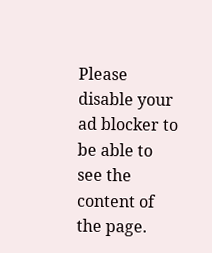Please disable your ad blocker to be able to see the content of the page.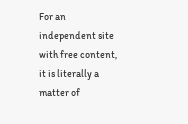For an independent site with free content, it is literally a matter of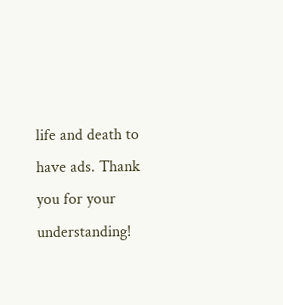life and death to have ads. Thank you for your understanding!